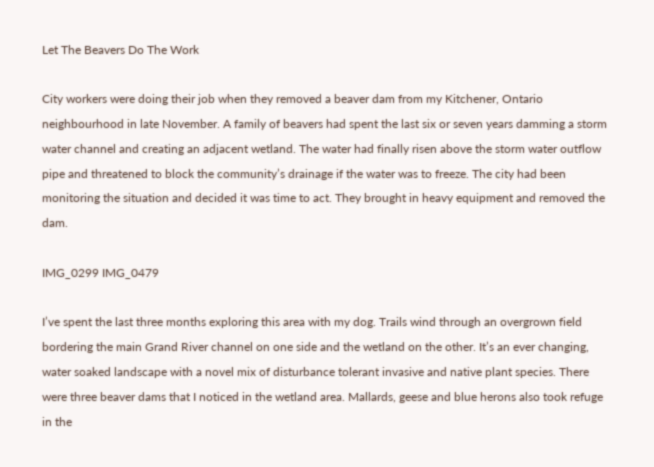Let The Beavers Do The Work

City workers were doing their job when they removed a beaver dam from my Kitchener, Ontario neighbourhood in late November. A family of beavers had spent the last six or seven years damming a storm water channel and creating an adjacent wetland. The water had finally risen above the storm water outflow pipe and threatened to block the community’s drainage if the water was to freeze. The city had been monitoring the situation and decided it was time to act. They brought in heavy equipment and removed the dam.

IMG_0299 IMG_0479

I’ve spent the last three months exploring this area with my dog. Trails wind through an overgrown field bordering the main Grand River channel on one side and the wetland on the other. It’s an ever changing, water soaked landscape with a novel mix of disturbance tolerant invasive and native plant species. There were three beaver dams that I noticed in the wetland area. Mallards, geese and blue herons also took refuge in the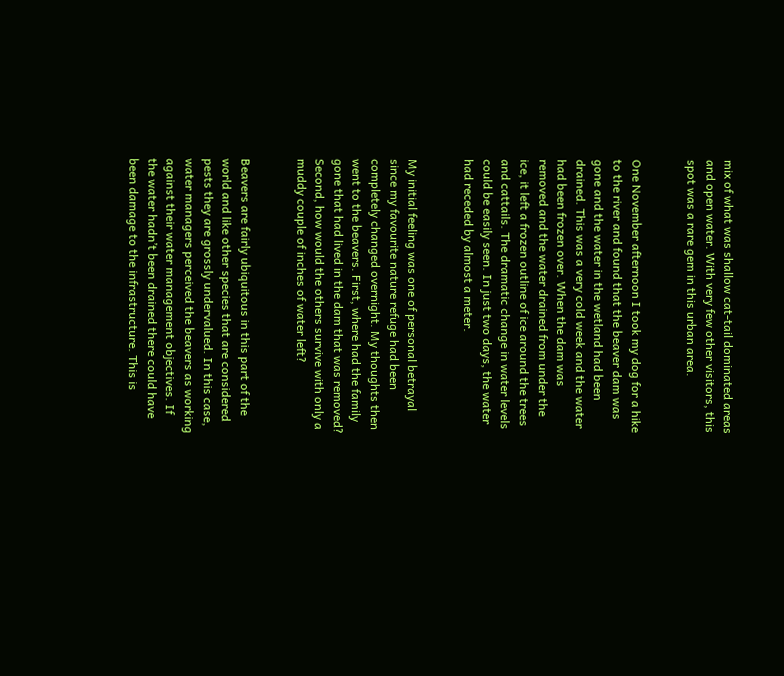mix of what was shallow cat-tail dominated areas and open water. With very few other visitors, this spot was a rare gem in this urban area.


One November afternoon I took my dog for a hike to the river and found that the beaver dam was gone and the water in the wetland had been drained. This was a very cold week and the water had been frozen over. When the dam was removed and the water drained from under the ice, it left a frozen outline of ice around the trees and cattails. The dramatic change in water levels could be easily seen. In just two days, the water had receded by almost a meter.


My initial feeling was one of personal betrayal since my favourite nature refuge had been completely changed overnight. My thoughts then went to the beavers. First, where had the family gone that had lived in the dam that was removed? Second, how would the others survive with only a muddy couple of inches of water left?


Beavers are fairly ubiquitous in this part of the world and like other species that are considered pests they are grossly undervalued. In this case, water managers perceived the beavers as working against their water management objectives. If the water hadn’t been drained there could have been damage to the infrastructure. This is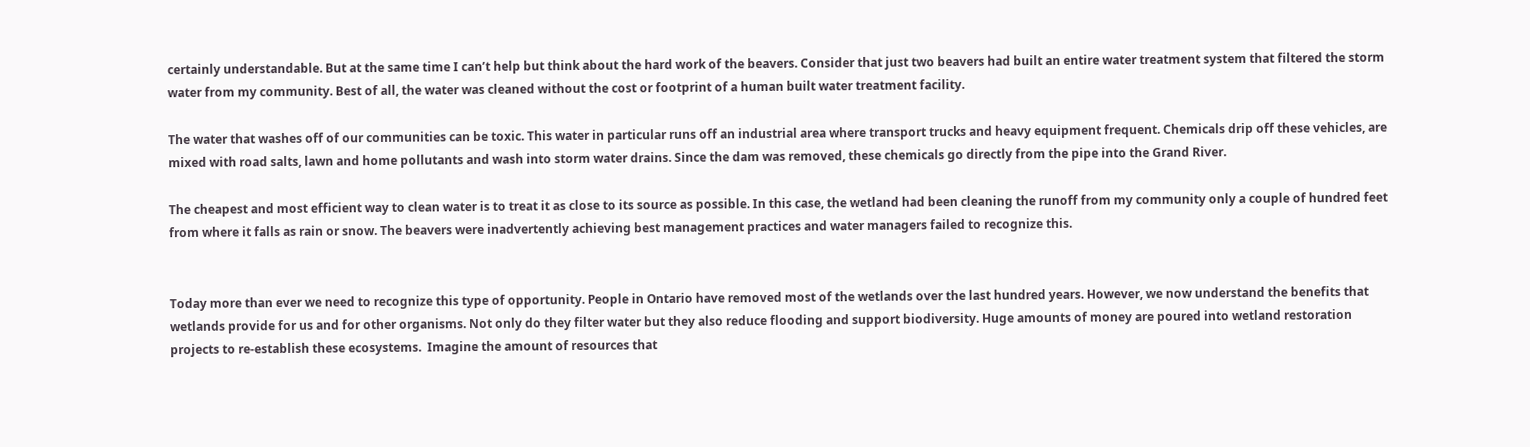certainly understandable. But at the same time I can’t help but think about the hard work of the beavers. Consider that just two beavers had built an entire water treatment system that filtered the storm water from my community. Best of all, the water was cleaned without the cost or footprint of a human built water treatment facility.

The water that washes off of our communities can be toxic. This water in particular runs off an industrial area where transport trucks and heavy equipment frequent. Chemicals drip off these vehicles, are mixed with road salts, lawn and home pollutants and wash into storm water drains. Since the dam was removed, these chemicals go directly from the pipe into the Grand River.

The cheapest and most efficient way to clean water is to treat it as close to its source as possible. In this case, the wetland had been cleaning the runoff from my community only a couple of hundred feet from where it falls as rain or snow. The beavers were inadvertently achieving best management practices and water managers failed to recognize this.


Today more than ever we need to recognize this type of opportunity. People in Ontario have removed most of the wetlands over the last hundred years. However, we now understand the benefits that wetlands provide for us and for other organisms. Not only do they filter water but they also reduce flooding and support biodiversity. Huge amounts of money are poured into wetland restoration projects to re-establish these ecosystems.  Imagine the amount of resources that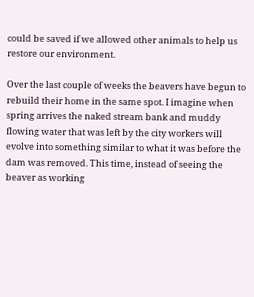could be saved if we allowed other animals to help us restore our environment.

Over the last couple of weeks the beavers have begun to rebuild their home in the same spot. I imagine when spring arrives the naked stream bank and muddy flowing water that was left by the city workers will evolve into something similar to what it was before the dam was removed. This time, instead of seeing the beaver as working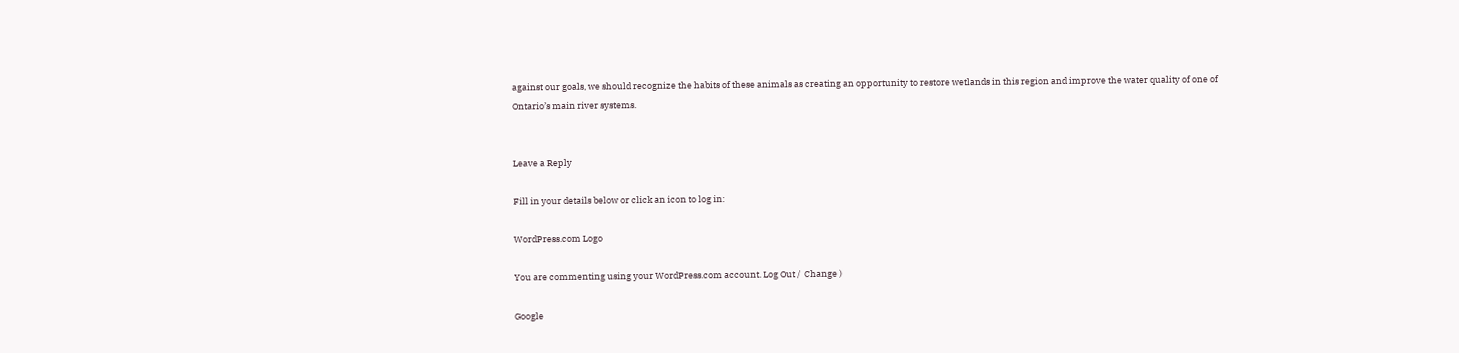against our goals, we should recognize the habits of these animals as creating an opportunity to restore wetlands in this region and improve the water quality of one of Ontario’s main river systems.


Leave a Reply

Fill in your details below or click an icon to log in:

WordPress.com Logo

You are commenting using your WordPress.com account. Log Out /  Change )

Google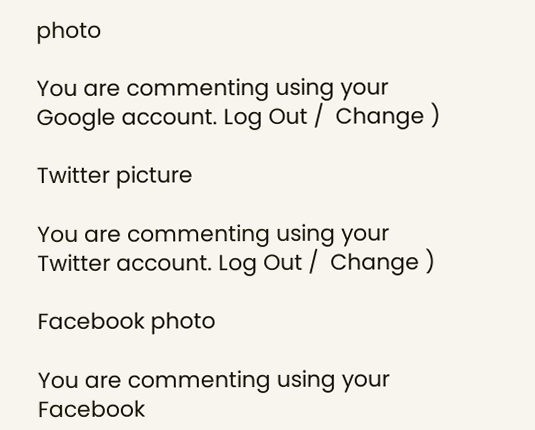photo

You are commenting using your Google account. Log Out /  Change )

Twitter picture

You are commenting using your Twitter account. Log Out /  Change )

Facebook photo

You are commenting using your Facebook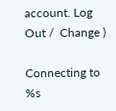account. Log Out /  Change )

Connecting to %s